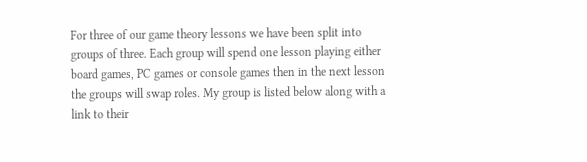For three of our game theory lessons we have been split into groups of three. Each group will spend one lesson playing either board games, PC games or console games then in the next lesson the groups will swap roles. My group is listed below along with a link to their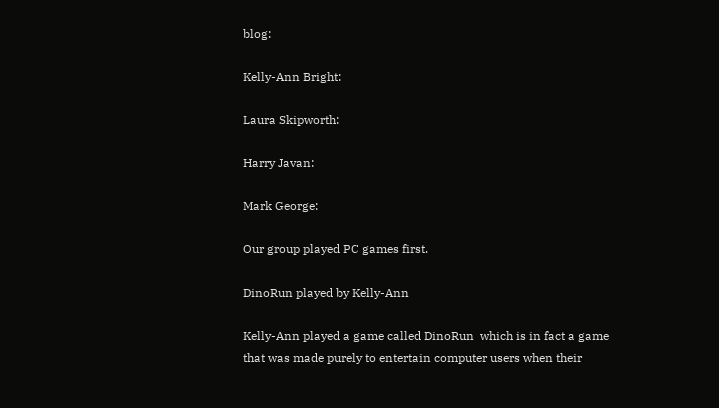blog:

Kelly-Ann Bright:

Laura Skipworth:

Harry Javan:

Mark George:

Our group played PC games first.

DinoRun played by Kelly-Ann

Kelly-Ann played a game called DinoRun  which is in fact a game that was made purely to entertain computer users when their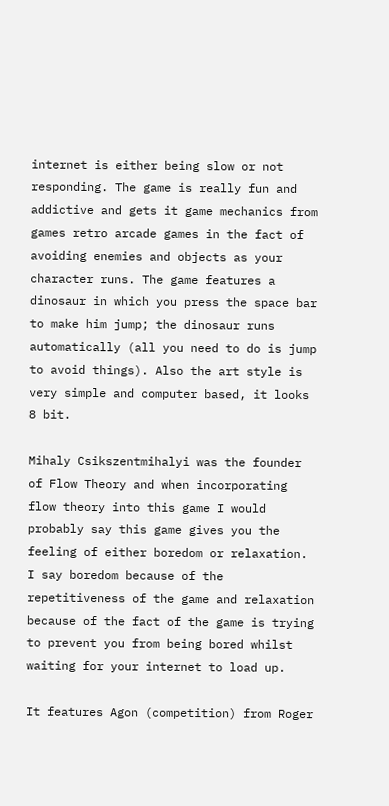internet is either being slow or not responding. The game is really fun and addictive and gets it game mechanics from games retro arcade games in the fact of avoiding enemies and objects as your character runs. The game features a dinosaur in which you press the space bar to make him jump; the dinosaur runs automatically (all you need to do is jump to avoid things). Also the art style is very simple and computer based, it looks 8 bit.

Mihaly Csikszentmihalyi was the founder of Flow Theory and when incorporating flow theory into this game I would probably say this game gives you the feeling of either boredom or relaxation. I say boredom because of the repetitiveness of the game and relaxation because of the fact of the game is trying to prevent you from being bored whilst waiting for your internet to load up.

It features Agon (competition) from Roger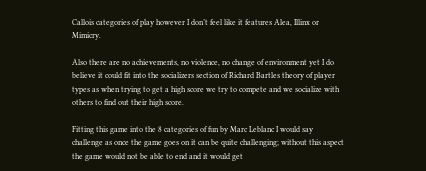Callois categories of play however I don’t feel like it features Alea, Illinx or Mimicry.

Also there are no achievements, no violence, no change of environment yet I do believe it could fit into the socializers section of Richard Bartles theory of player types as when trying to get a high score we try to compete and we socialize with others to find out their high score.

Fitting this game into the 8 categories of fun by Marc Leblanc I would say challenge as once the game goes on it can be quite challenging; without this aspect the game would not be able to end and it would get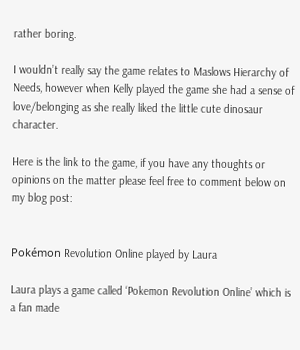rather boring.

I wouldn’t really say the game relates to Maslows Hierarchy of Needs, however when Kelly played the game she had a sense of love/belonging as she really liked the little cute dinosaur character.

Here is the link to the game, if you have any thoughts or opinions on the matter please feel free to comment below on my blog post:


Pokémon Revolution Online played by Laura

Laura plays a game called ‘Pokemon Revolution Online’ which is a fan made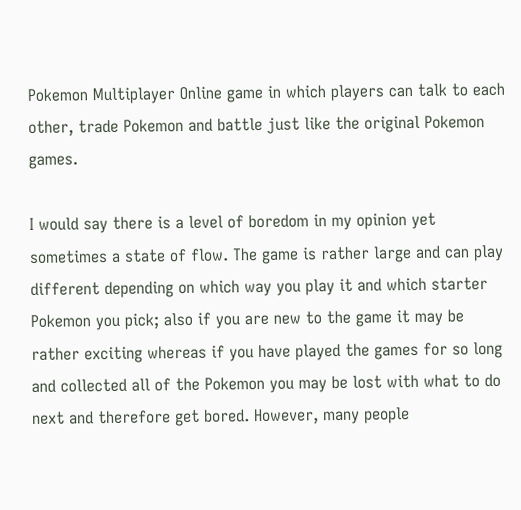Pokemon Multiplayer Online game in which players can talk to each other, trade Pokemon and battle just like the original Pokemon games.

I would say there is a level of boredom in my opinion yet sometimes a state of flow. The game is rather large and can play different depending on which way you play it and which starter Pokemon you pick; also if you are new to the game it may be rather exciting whereas if you have played the games for so long and collected all of the Pokemon you may be lost with what to do next and therefore get bored. However, many people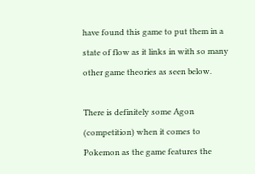have found this game to put them in a state of flow as it links in with so many other game theories as seen below.

There is definitely some Agon (competition) when it comes to Pokemon as the game features the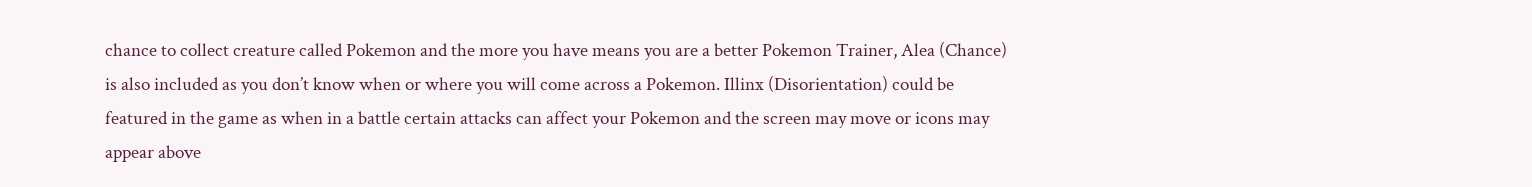chance to collect creature called Pokemon and the more you have means you are a better Pokemon Trainer, Alea (Chance) is also included as you don’t know when or where you will come across a Pokemon. Illinx (Disorientation) could be featured in the game as when in a battle certain attacks can affect your Pokemon and the screen may move or icons may appear above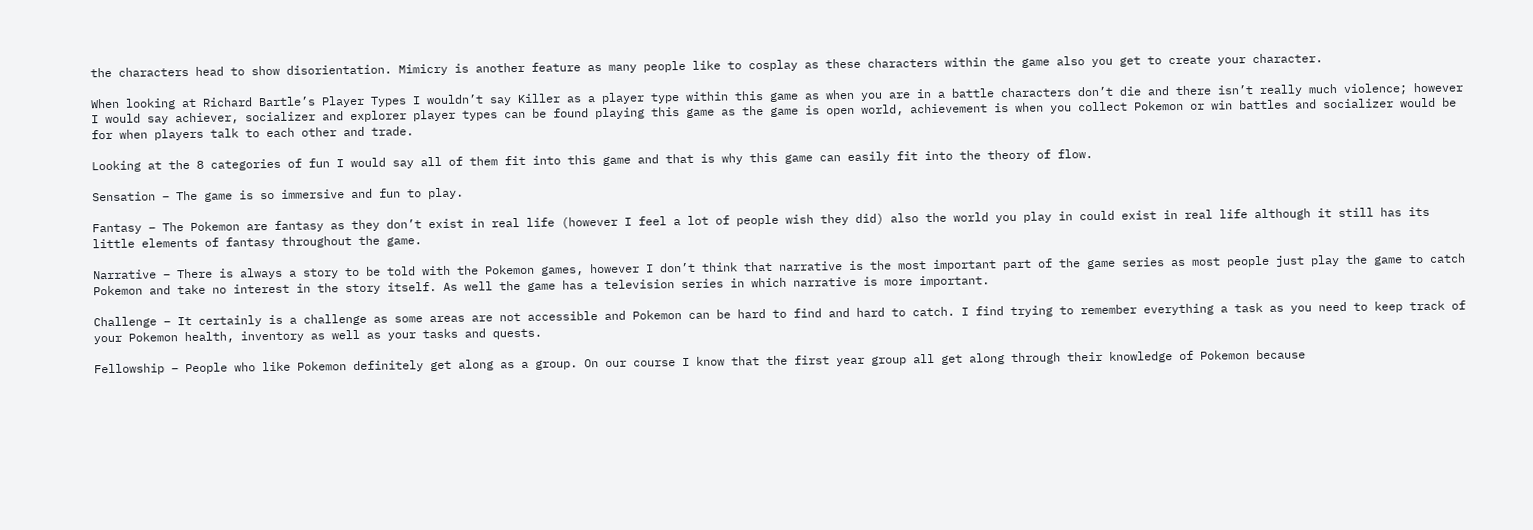the characters head to show disorientation. Mimicry is another feature as many people like to cosplay as these characters within the game also you get to create your character.

When looking at Richard Bartle’s Player Types I wouldn’t say Killer as a player type within this game as when you are in a battle characters don’t die and there isn’t really much violence; however I would say achiever, socializer and explorer player types can be found playing this game as the game is open world, achievement is when you collect Pokemon or win battles and socializer would be for when players talk to each other and trade.

Looking at the 8 categories of fun I would say all of them fit into this game and that is why this game can easily fit into the theory of flow.

Sensation – The game is so immersive and fun to play.

Fantasy – The Pokemon are fantasy as they don’t exist in real life (however I feel a lot of people wish they did) also the world you play in could exist in real life although it still has its little elements of fantasy throughout the game.

Narrative – There is always a story to be told with the Pokemon games, however I don’t think that narrative is the most important part of the game series as most people just play the game to catch Pokemon and take no interest in the story itself. As well the game has a television series in which narrative is more important.

Challenge – It certainly is a challenge as some areas are not accessible and Pokemon can be hard to find and hard to catch. I find trying to remember everything a task as you need to keep track of your Pokemon health, inventory as well as your tasks and quests.

Fellowship – People who like Pokemon definitely get along as a group. On our course I know that the first year group all get along through their knowledge of Pokemon because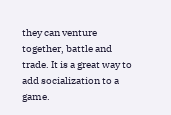they can venture together, battle and trade. It is a great way to add socialization to a game.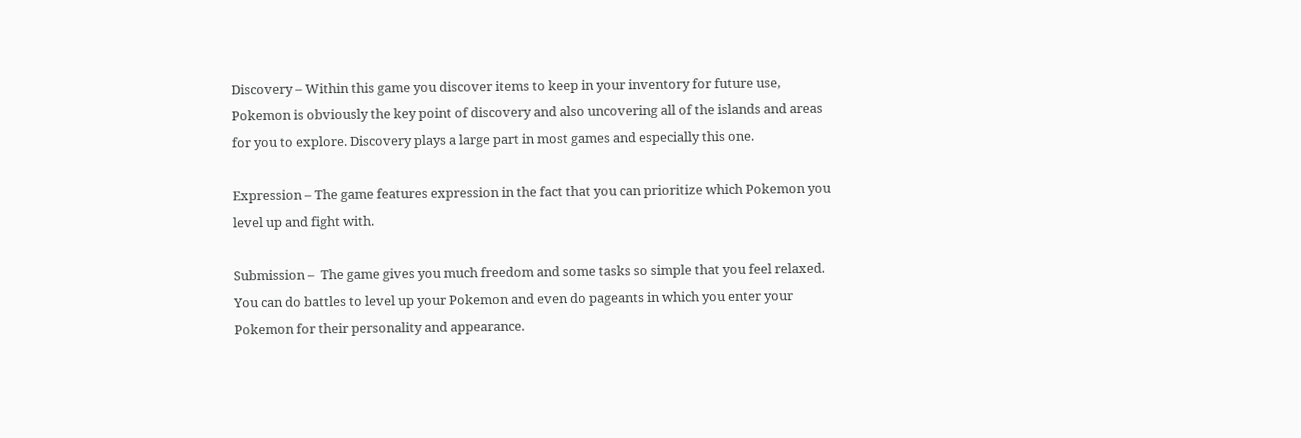Discovery – Within this game you discover items to keep in your inventory for future use, Pokemon is obviously the key point of discovery and also uncovering all of the islands and areas for you to explore. Discovery plays a large part in most games and especially this one.

Expression – The game features expression in the fact that you can prioritize which Pokemon you level up and fight with.

Submission –  The game gives you much freedom and some tasks so simple that you feel relaxed. You can do battles to level up your Pokemon and even do pageants in which you enter your Pokemon for their personality and appearance.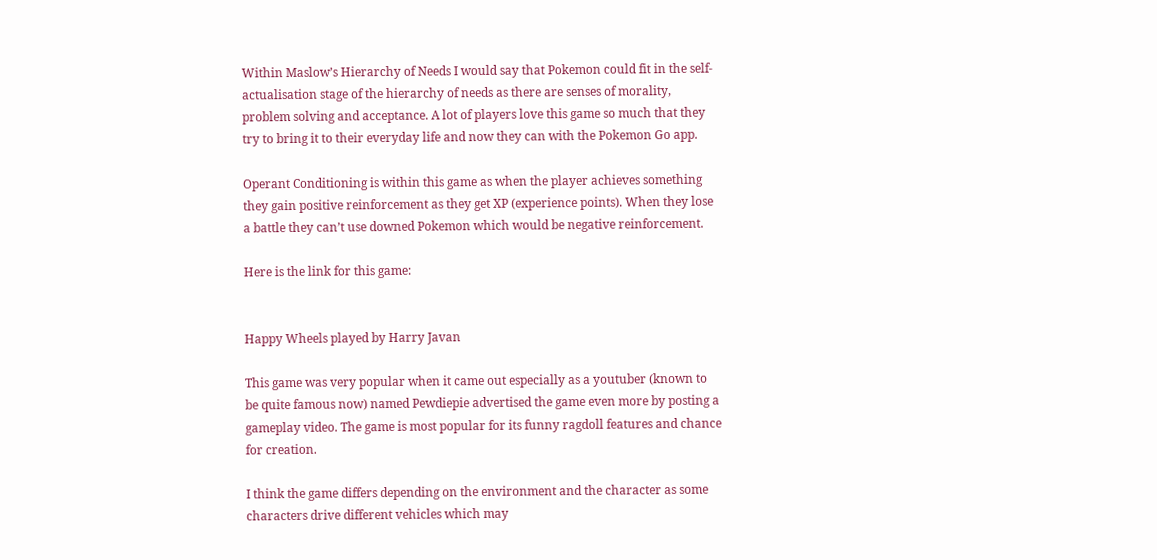Within Maslow’s Hierarchy of Needs I would say that Pokemon could fit in the self-actualisation stage of the hierarchy of needs as there are senses of morality, problem solving and acceptance. A lot of players love this game so much that they try to bring it to their everyday life and now they can with the Pokemon Go app.

Operant Conditioning is within this game as when the player achieves something they gain positive reinforcement as they get XP (experience points). When they lose a battle they can’t use downed Pokemon which would be negative reinforcement.

Here is the link for this game:


Happy Wheels played by Harry Javan

This game was very popular when it came out especially as a youtuber (known to be quite famous now) named Pewdiepie advertised the game even more by posting a gameplay video. The game is most popular for its funny ragdoll features and chance for creation.

I think the game differs depending on the environment and the character as some characters drive different vehicles which may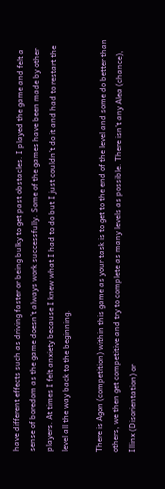have different effects such as driving faster or being bulky to get past obstacles. I played the game and felt a sense of boredom as the game doesn’t always work successfully. Some of the games have been made by other players. At times I felt anxiety because I knew what I had to do but I just couldn’t do it and had to restart the level all the way back to the beginning.

There is Agon (competition) within this game as your task is to get to the end of the level and some do better than others, we then get competitive and try to complete as many levels as possible. There isn’t any Alea (chance), Illinx (Disorientation) or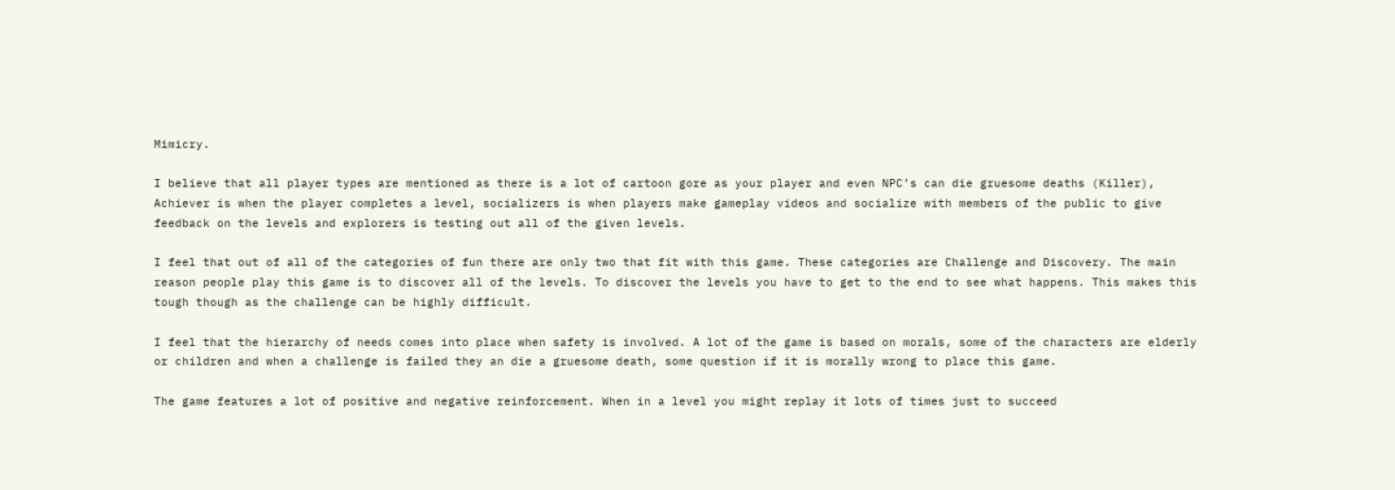Mimicry.

I believe that all player types are mentioned as there is a lot of cartoon gore as your player and even NPC’s can die gruesome deaths (Killer), Achiever is when the player completes a level, socializers is when players make gameplay videos and socialize with members of the public to give feedback on the levels and explorers is testing out all of the given levels.

I feel that out of all of the categories of fun there are only two that fit with this game. These categories are Challenge and Discovery. The main reason people play this game is to discover all of the levels. To discover the levels you have to get to the end to see what happens. This makes this tough though as the challenge can be highly difficult.

I feel that the hierarchy of needs comes into place when safety is involved. A lot of the game is based on morals, some of the characters are elderly or children and when a challenge is failed they an die a gruesome death, some question if it is morally wrong to place this game.

The game features a lot of positive and negative reinforcement. When in a level you might replay it lots of times just to succeed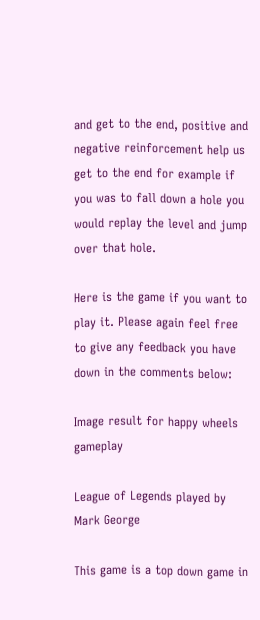and get to the end, positive and negative reinforcement help us get to the end for example if you was to fall down a hole you would replay the level and jump over that hole.

Here is the game if you want to play it. Please again feel free to give any feedback you have down in the comments below:

Image result for happy wheels gameplay

League of Legends played by Mark George

This game is a top down game in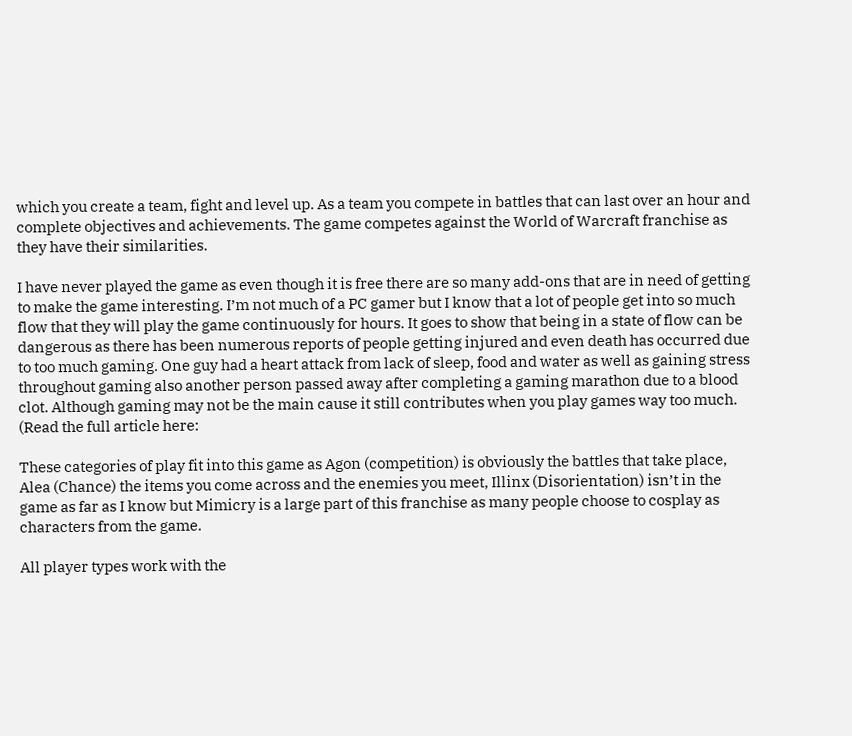which you create a team, fight and level up. As a team you compete in battles that can last over an hour and complete objectives and achievements. The game competes against the World of Warcraft franchise as they have their similarities.

I have never played the game as even though it is free there are so many add-ons that are in need of getting to make the game interesting. I’m not much of a PC gamer but I know that a lot of people get into so much flow that they will play the game continuously for hours. It goes to show that being in a state of flow can be dangerous as there has been numerous reports of people getting injured and even death has occurred due to too much gaming. One guy had a heart attack from lack of sleep, food and water as well as gaining stress throughout gaming also another person passed away after completing a gaming marathon due to a blood clot. Although gaming may not be the main cause it still contributes when you play games way too much. (Read the full article here:

These categories of play fit into this game as Agon (competition) is obviously the battles that take place, Alea (Chance) the items you come across and the enemies you meet, Illinx (Disorientation) isn’t in the game as far as I know but Mimicry is a large part of this franchise as many people choose to cosplay as characters from the game.

All player types work with the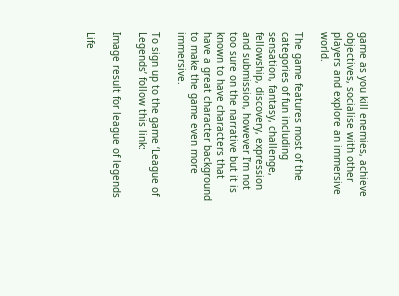game as you kill enemies, achieve objectives, socialise with other players and explore an immersive world.

The game features most of the categories of fun including sensation, fantasy, challenge, fellowship, discovery, expression and submission, however I’m not too sure on the narrative but it is known to have characters that have a great character background to make the game even more immersive.

To sign up to the game ‘League of Legends’ follow this link:

Image result for league of legends

Life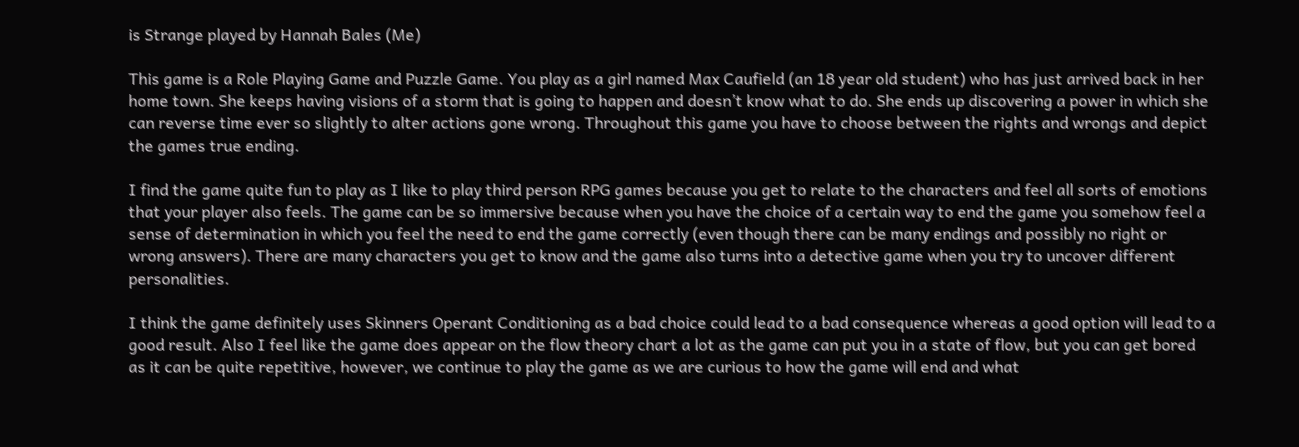is Strange played by Hannah Bales (Me)

This game is a Role Playing Game and Puzzle Game. You play as a girl named Max Caufield (an 18 year old student) who has just arrived back in her home town. She keeps having visions of a storm that is going to happen and doesn’t know what to do. She ends up discovering a power in which she can reverse time ever so slightly to alter actions gone wrong. Throughout this game you have to choose between the rights and wrongs and depict the games true ending.

I find the game quite fun to play as I like to play third person RPG games because you get to relate to the characters and feel all sorts of emotions that your player also feels. The game can be so immersive because when you have the choice of a certain way to end the game you somehow feel a sense of determination in which you feel the need to end the game correctly (even though there can be many endings and possibly no right or wrong answers). There are many characters you get to know and the game also turns into a detective game when you try to uncover different personalities.

I think the game definitely uses Skinners Operant Conditioning as a bad choice could lead to a bad consequence whereas a good option will lead to a good result. Also I feel like the game does appear on the flow theory chart a lot as the game can put you in a state of flow, but you can get bored as it can be quite repetitive, however, we continue to play the game as we are curious to how the game will end and what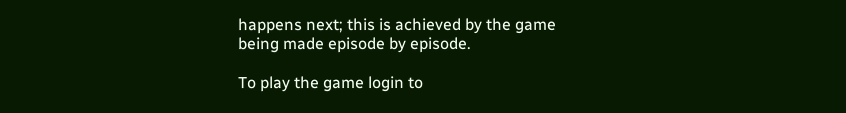happens next; this is achieved by the game being made episode by episode.

To play the game login to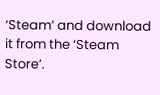‘Steam’ and download it from the ‘Steam Store’.